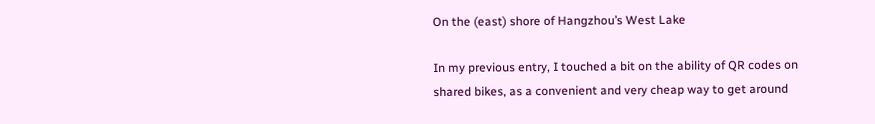On the (east) shore of Hangzhou’s West Lake

In my previous entry, I touched a bit on the ability of QR codes on shared bikes, as a convenient and very cheap way to get around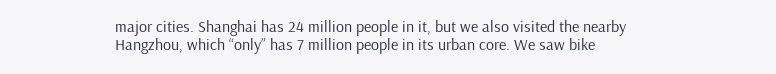major cities. Shanghai has 24 million people in it, but we also visited the nearby Hangzhou, which “only” has 7 million people in its urban core. We saw bike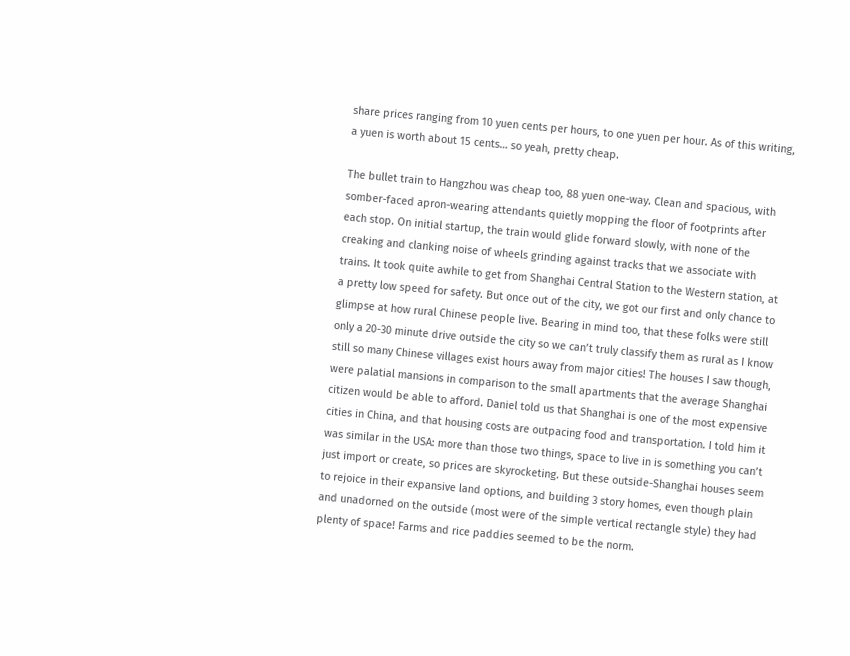share prices ranging from 10 yuen cents per hours, to one yuen per hour. As of this writing, a yuen is worth about 15 cents… so yeah, pretty cheap.

The bullet train to Hangzhou was cheap too, 88 yuen one-way. Clean and spacious, with somber-faced apron-wearing attendants quietly mopping the floor of footprints after each stop. On initial startup, the train would glide forward slowly, with none of the creaking and clanking noise of wheels grinding against tracks that we associate with trains. It took quite awhile to get from Shanghai Central Station to the Western station, at a pretty low speed for safety. But once out of the city, we got our first and only chance to glimpse at how rural Chinese people live. Bearing in mind too, that these folks were still only a 20-30 minute drive outside the city so we can’t truly classify them as rural as I know still so many Chinese villages exist hours away from major cities! The houses I saw though, were palatial mansions in comparison to the small apartments that the average Shanghai citizen would be able to afford. Daniel told us that Shanghai is one of the most expensive cities in China, and that housing costs are outpacing food and transportation. I told him it was similar in the USA: more than those two things, space to live in is something you can’t just import or create, so prices are skyrocketing. But these outside-Shanghai houses seem to rejoice in their expansive land options, and building 3 story homes, even though plain and unadorned on the outside (most were of the simple vertical rectangle style) they had plenty of space! Farms and rice paddies seemed to be the norm.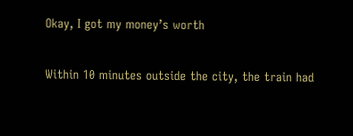Okay, I got my money’s worth

Within 10 minutes outside the city, the train had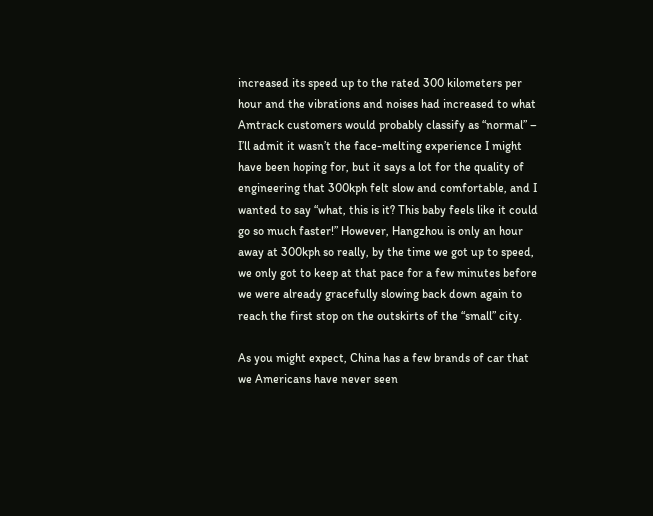increased its speed up to the rated 300 kilometers per hour and the vibrations and noises had increased to what Amtrack customers would probably classify as “normal” – I’ll admit it wasn’t the face-melting experience I might have been hoping for, but it says a lot for the quality of engineering that 300kph felt slow and comfortable, and I wanted to say “what, this is it? This baby feels like it could go so much faster!” However, Hangzhou is only an hour away at 300kph so really, by the time we got up to speed, we only got to keep at that pace for a few minutes before we were already gracefully slowing back down again to reach the first stop on the outskirts of the “small” city.

As you might expect, China has a few brands of car that we Americans have never seen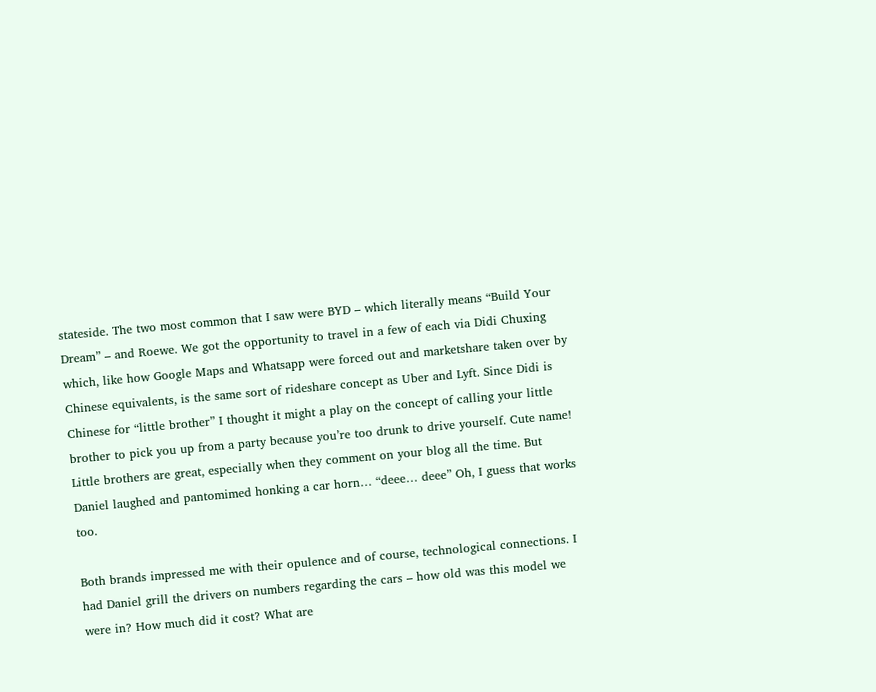stateside. The two most common that I saw were BYD – which literally means “Build Your Dream” – and Roewe. We got the opportunity to travel in a few of each via Didi Chuxing which, like how Google Maps and Whatsapp were forced out and marketshare taken over by Chinese equivalents, is the same sort of rideshare concept as Uber and Lyft. Since Didi is Chinese for “little brother” I thought it might a play on the concept of calling your little brother to pick you up from a party because you’re too drunk to drive yourself. Cute name! Little brothers are great, especially when they comment on your blog all the time. But Daniel laughed and pantomimed honking a car horn… “deee… deee” Oh, I guess that works too.

Both brands impressed me with their opulence and of course, technological connections. I had Daniel grill the drivers on numbers regarding the cars – how old was this model we were in? How much did it cost? What are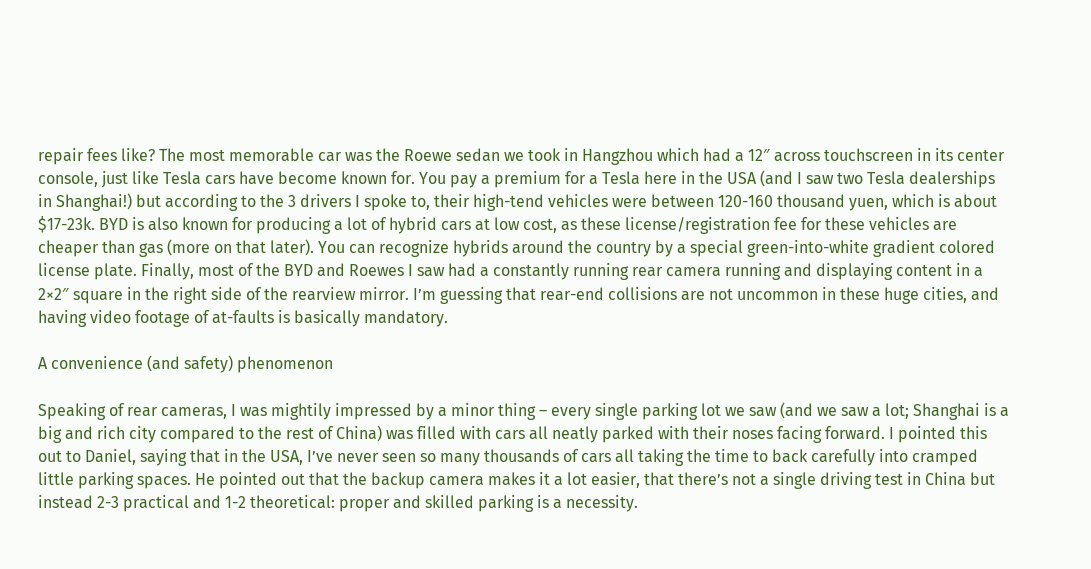repair fees like? The most memorable car was the Roewe sedan we took in Hangzhou which had a 12″ across touchscreen in its center console, just like Tesla cars have become known for. You pay a premium for a Tesla here in the USA (and I saw two Tesla dealerships in Shanghai!) but according to the 3 drivers I spoke to, their high-tend vehicles were between 120-160 thousand yuen, which is about $17-23k. BYD is also known for producing a lot of hybrid cars at low cost, as these license/registration fee for these vehicles are cheaper than gas (more on that later). You can recognize hybrids around the country by a special green-into-white gradient colored license plate. Finally, most of the BYD and Roewes I saw had a constantly running rear camera running and displaying content in a 2×2″ square in the right side of the rearview mirror. I’m guessing that rear-end collisions are not uncommon in these huge cities, and having video footage of at-faults is basically mandatory.

A convenience (and safety) phenomenon

Speaking of rear cameras, I was mightily impressed by a minor thing – every single parking lot we saw (and we saw a lot; Shanghai is a big and rich city compared to the rest of China) was filled with cars all neatly parked with their noses facing forward. I pointed this out to Daniel, saying that in the USA, I’ve never seen so many thousands of cars all taking the time to back carefully into cramped little parking spaces. He pointed out that the backup camera makes it a lot easier, that there’s not a single driving test in China but instead 2-3 practical and 1-2 theoretical: proper and skilled parking is a necessity.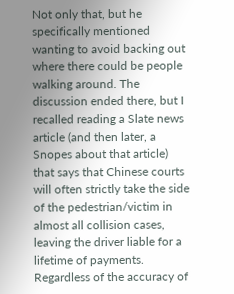Not only that, but he specifically mentioned wanting to avoid backing out where there could be people walking around. The discussion ended there, but I recalled reading a Slate news article (and then later, a Snopes about that article) that says that Chinese courts will often strictly take the side of the pedestrian/victim in almost all collision cases, leaving the driver liable for a lifetime of payments. Regardless of the accuracy of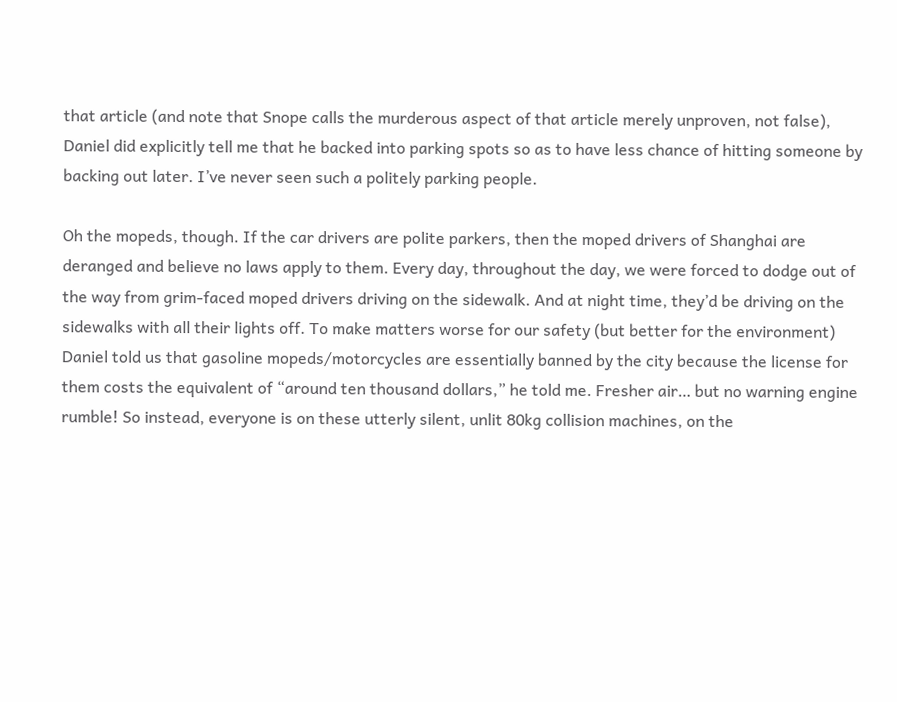that article (and note that Snope calls the murderous aspect of that article merely unproven, not false), Daniel did explicitly tell me that he backed into parking spots so as to have less chance of hitting someone by backing out later. I’ve never seen such a politely parking people.

Oh the mopeds, though. If the car drivers are polite parkers, then the moped drivers of Shanghai are deranged and believe no laws apply to them. Every day, throughout the day, we were forced to dodge out of the way from grim-faced moped drivers driving on the sidewalk. And at night time, they’d be driving on the sidewalks with all their lights off. To make matters worse for our safety (but better for the environment) Daniel told us that gasoline mopeds/motorcycles are essentially banned by the city because the license for them costs the equivalent of “around ten thousand dollars,” he told me. Fresher air… but no warning engine rumble! So instead, everyone is on these utterly silent, unlit 80kg collision machines, on the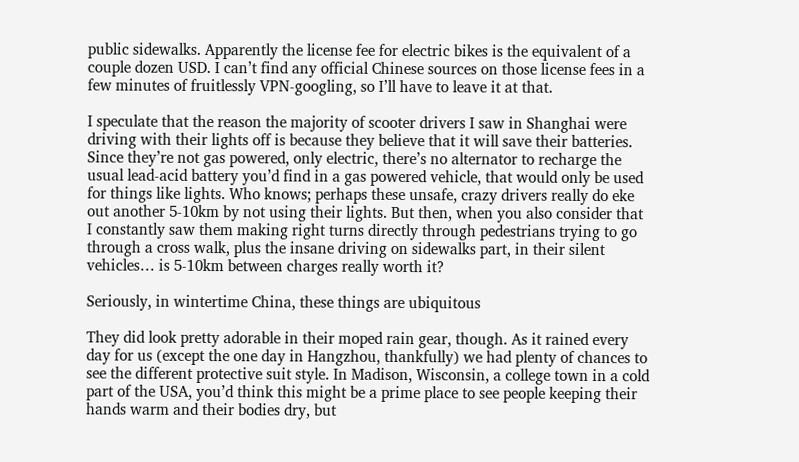public sidewalks. Apparently the license fee for electric bikes is the equivalent of a couple dozen USD. I can’t find any official Chinese sources on those license fees in a few minutes of fruitlessly VPN-googling, so I’ll have to leave it at that.

I speculate that the reason the majority of scooter drivers I saw in Shanghai were driving with their lights off is because they believe that it will save their batteries. Since they’re not gas powered, only electric, there’s no alternator to recharge the usual lead-acid battery you’d find in a gas powered vehicle, that would only be used for things like lights. Who knows; perhaps these unsafe, crazy drivers really do eke out another 5-10km by not using their lights. But then, when you also consider that I constantly saw them making right turns directly through pedestrians trying to go through a cross walk, plus the insane driving on sidewalks part, in their silent vehicles… is 5-10km between charges really worth it?

Seriously, in wintertime China, these things are ubiquitous

They did look pretty adorable in their moped rain gear, though. As it rained every day for us (except the one day in Hangzhou, thankfully) we had plenty of chances to see the different protective suit style. In Madison, Wisconsin, a college town in a cold part of the USA, you’d think this might be a prime place to see people keeping their hands warm and their bodies dry, but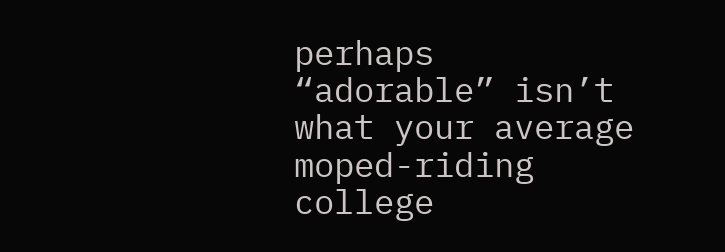perhaps “adorable” isn’t what your average moped-riding college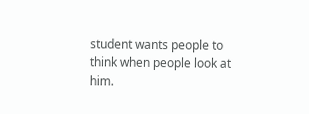student wants people to think when people look at him.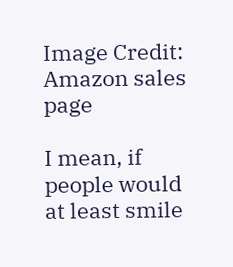Image Credit: Amazon sales page

I mean, if people would at least smile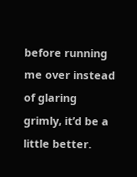before running me over instead of glaring grimly, it’d be a little better.